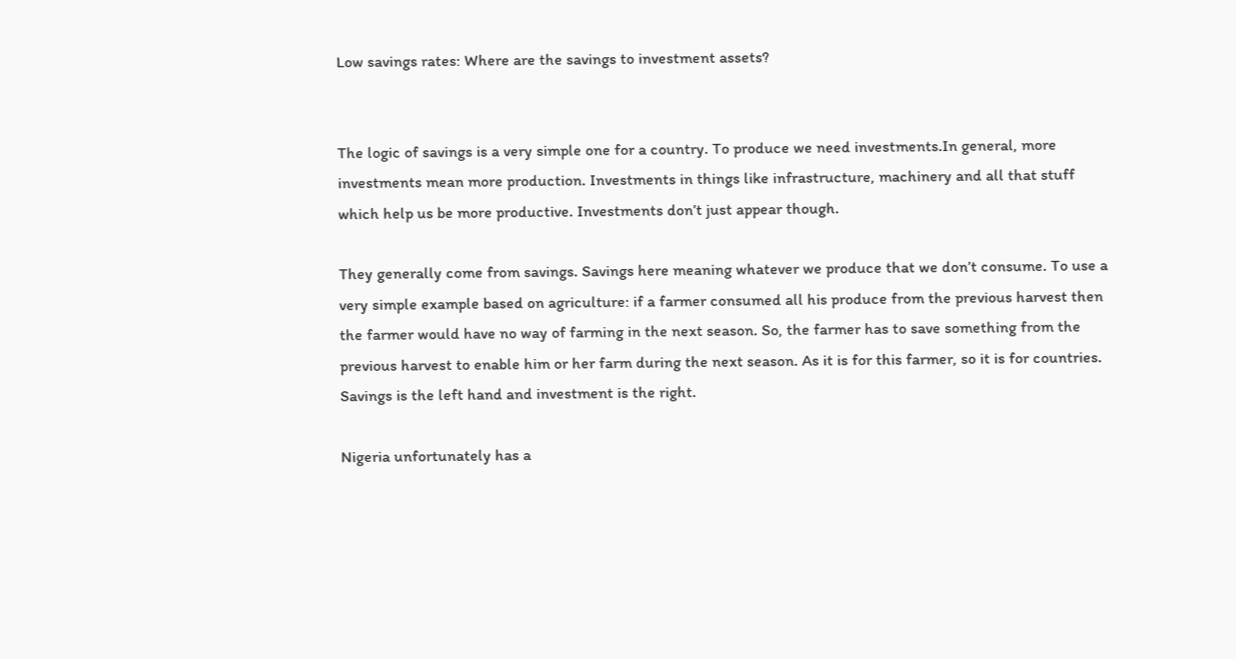Low savings rates: Where are the savings to investment assets?


The logic of savings is a very simple one for a country. To produce we need investments.In general, more investments mean more production. Investments in things like infrastructure, machinery and all that stuff which help us be more productive. Investments don’t just appear though.

They generally come from savings. Savings here meaning whatever we produce that we don’t consume. To use a very simple example based on agriculture: if a farmer consumed all his produce from the previous harvest then the farmer would have no way of farming in the next season. So, the farmer has to save something from the previous harvest to enable him or her farm during the next season. As it is for this farmer, so it is for countries. Savings is the left hand and investment is the right.

Nigeria unfortunately has a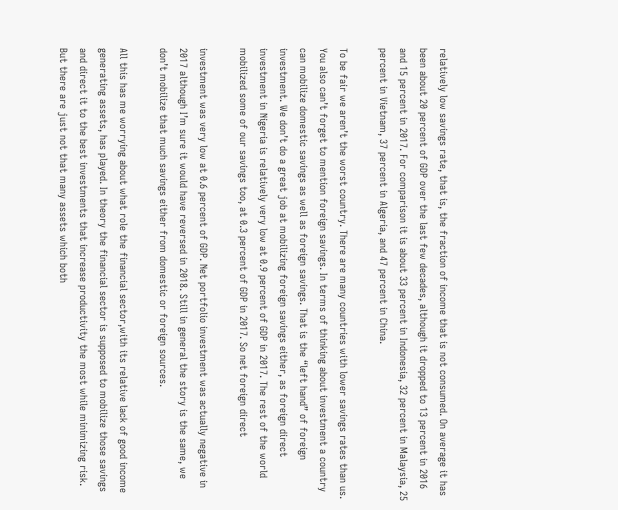relatively low savings rate, that is, the fraction of income that is not consumed. On average it has been about 20 percent of GDP over the last few decades, although it dropped to 13 percent in 2016 and 15 percent in 2017. For comparison it is about 33 percent in Indonesia, 32 percent in Malaysia, 25 percent in Vietnam, 37 percent in Algeria, and 47 percent in China.

To be fair we aren’t the worst country. There are many countries with lower savings rates than us. You also can’t forget to mention foreign savings. In terms of thinking about investment a country can mobilize domestic savings as well as foreign savings. That is the “left hand” of foreign investment. We don’t do a great job at mobilizing foreign savings either, as foreign direct investment in Nigeria is relatively very low at 0.9 percent of GDP in 2017. The rest of the world mobilized some of our savings too, at 0.3 percent of GDP in 2017. So net foreign direct

investment was very low at 0.6 percent of GDP. Net portfolio investment was actually negative in 2017 although I’m sure it would have reversed in 2018. Still in general the story is the same, we don’t mobilize that much savings either from domestic or foreign sources.

All this has me worrying about what role the financial sector,with its relative lack of good income generating assets, has played. In theory the financial sector is supposed to mobilize those savings and direct it to the best investments that increase productivity the most while minimizing risk. But there are just not that many assets which both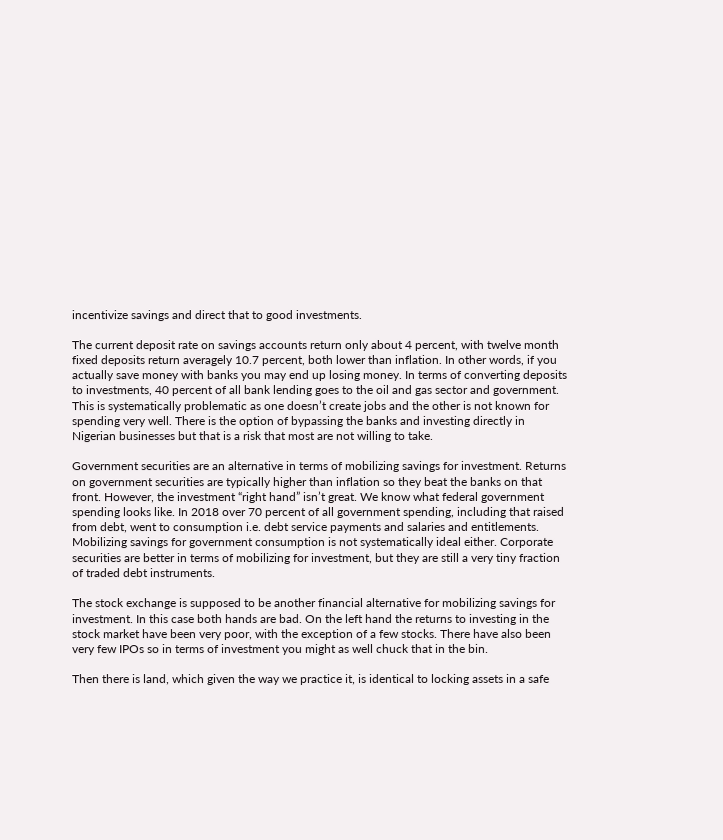incentivize savings and direct that to good investments.

The current deposit rate on savings accounts return only about 4 percent, with twelve month fixed deposits return averagely 10.7 percent, both lower than inflation. In other words, if you actually save money with banks you may end up losing money. In terms of converting deposits to investments, 40 percent of all bank lending goes to the oil and gas sector and government. This is systematically problematic as one doesn’t create jobs and the other is not known for spending very well. There is the option of bypassing the banks and investing directly in Nigerian businesses but that is a risk that most are not willing to take.

Government securities are an alternative in terms of mobilizing savings for investment. Returns on government securities are typically higher than inflation so they beat the banks on that front. However, the investment “right hand” isn’t great. We know what federal government spending looks like. In 2018 over 70 percent of all government spending, including that raised from debt, went to consumption i.e. debt service payments and salaries and entitlements. Mobilizing savings for government consumption is not systematically ideal either. Corporate securities are better in terms of mobilizing for investment, but they are still a very tiny fraction of traded debt instruments.

The stock exchange is supposed to be another financial alternative for mobilizing savings for investment. In this case both hands are bad. On the left hand the returns to investing in the stock market have been very poor, with the exception of a few stocks. There have also been very few IPOs so in terms of investment you might as well chuck that in the bin.

Then there is land, which given the way we practice it, is identical to locking assets in a safe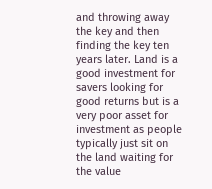and throwing away the key and then finding the key ten years later. Land is a good investment for savers looking for good returns but is a very poor asset for investment as people typically just sit on the land waiting for the value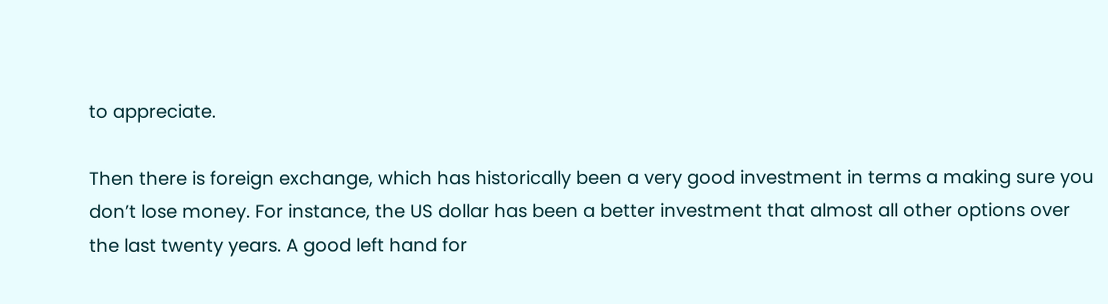to appreciate.

Then there is foreign exchange, which has historically been a very good investment in terms a making sure you don’t lose money. For instance, the US dollar has been a better investment that almost all other options over the last twenty years. A good left hand for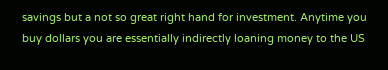savings but a not so great right hand for investment. Anytime you buy dollars you are essentially indirectly loaning money to the US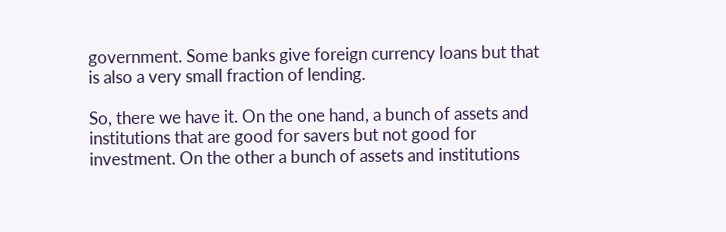government. Some banks give foreign currency loans but that is also a very small fraction of lending.

So, there we have it. On the one hand, a bunch of assets and institutions that are good for savers but not good for investment. On the other a bunch of assets and institutions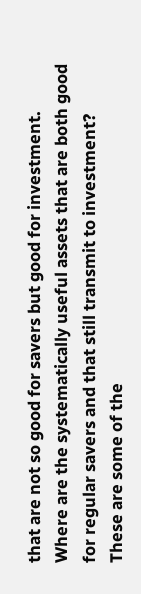that are not so good for savers but good for investment. Where are the systematically useful assets that are both good for regular savers and that still transmit to investment? These are some of the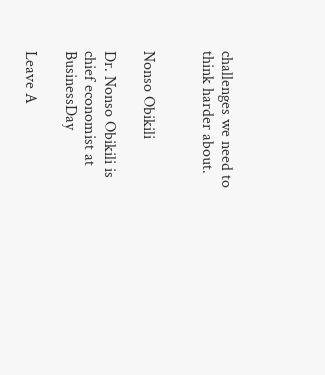challenges we need to think harder about.


Nonso Obikili

Dr. Nonso Obikili is chief economist at BusinessDay

Leave A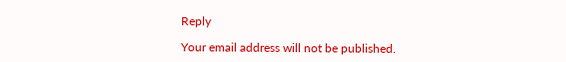Reply

Your email address will not be published.